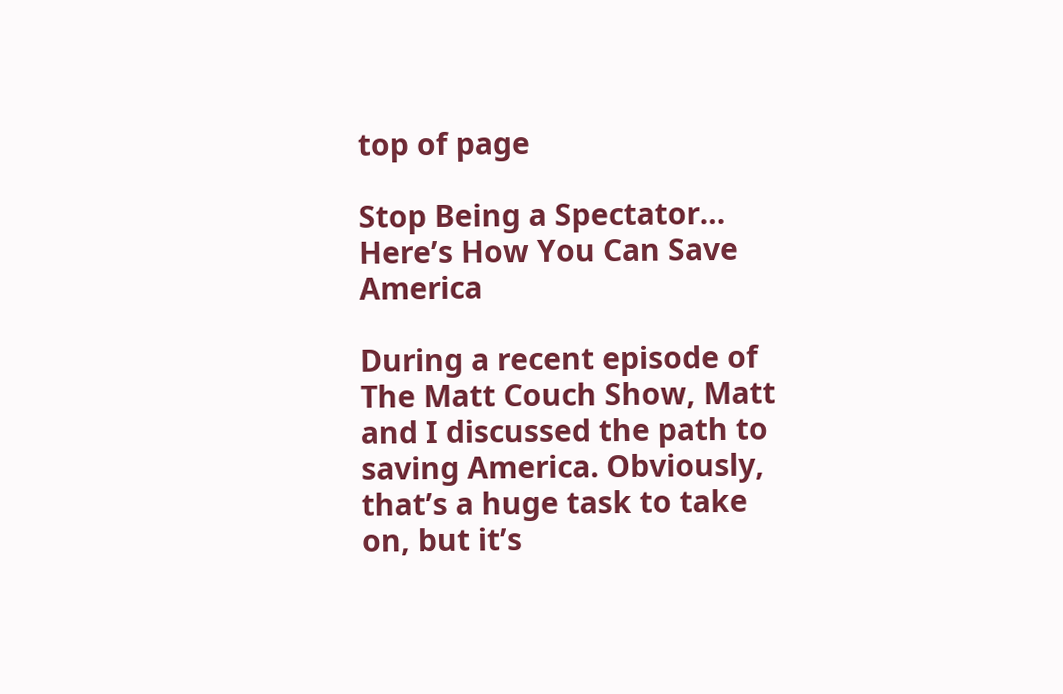top of page

Stop Being a Spectator… Here’s How You Can Save America

During a recent episode of The Matt Couch Show, Matt and I discussed the path to saving America. Obviously, that’s a huge task to take on, but it’s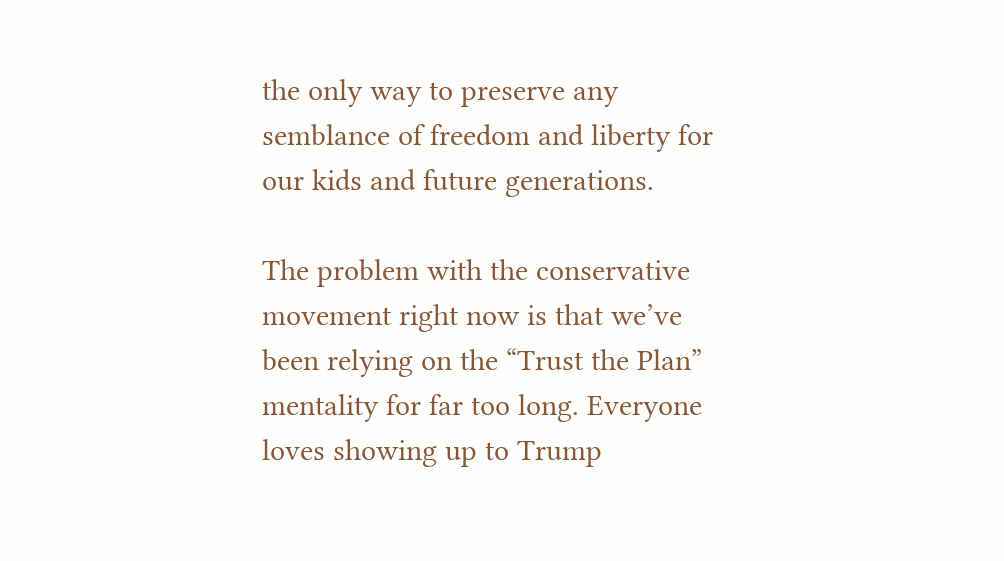the only way to preserve any semblance of freedom and liberty for our kids and future generations.

The problem with the conservative movement right now is that we’ve been relying on the “Trust the Plan” mentality for far too long. Everyone loves showing up to Trump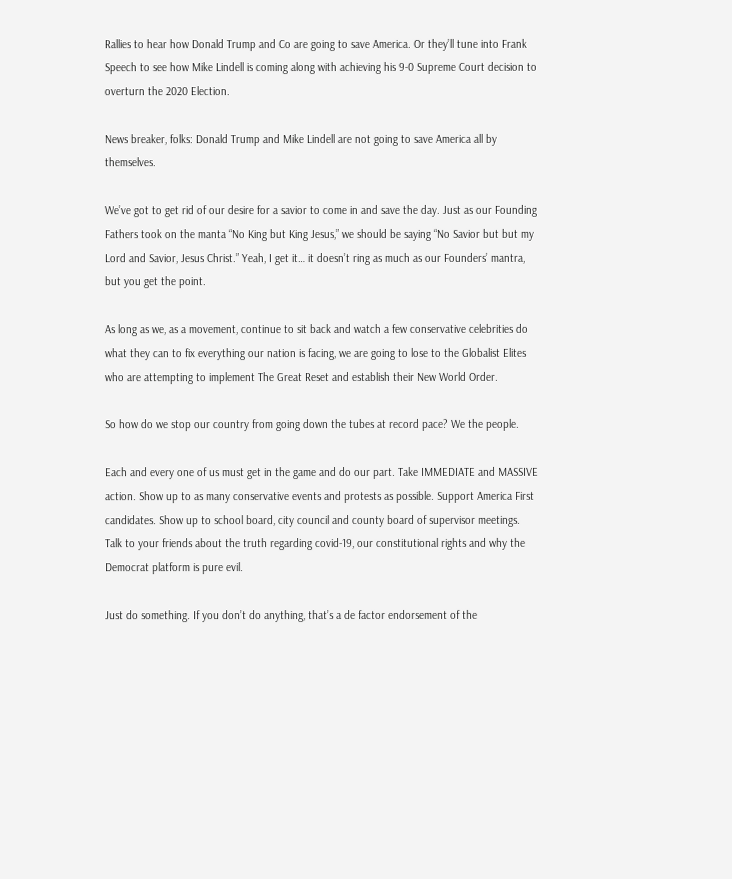Rallies to hear how Donald Trump and Co are going to save America. Or they’ll tune into Frank Speech to see how Mike Lindell is coming along with achieving his 9-0 Supreme Court decision to overturn the 2020 Election.

News breaker, folks: Donald Trump and Mike Lindell are not going to save America all by themselves.

We’ve got to get rid of our desire for a savior to come in and save the day. Just as our Founding Fathers took on the manta “No King but King Jesus,” we should be saying “No Savior but but my Lord and Savior, Jesus Christ.” Yeah, I get it… it doesn’t ring as much as our Founders’ mantra, but you get the point.

As long as we, as a movement, continue to sit back and watch a few conservative celebrities do what they can to fix everything our nation is facing, we are going to lose to the Globalist Elites who are attempting to implement The Great Reset and establish their New World Order.

So how do we stop our country from going down the tubes at record pace? We the people.

Each and every one of us must get in the game and do our part. Take IMMEDIATE and MASSIVE action. Show up to as many conservative events and protests as possible. Support America First candidates. Show up to school board, city council and county board of supervisor meetings. Talk to your friends about the truth regarding covid-19, our constitutional rights and why the Democrat platform is pure evil.

Just do something. If you don’t do anything, that’s a de factor endorsement of the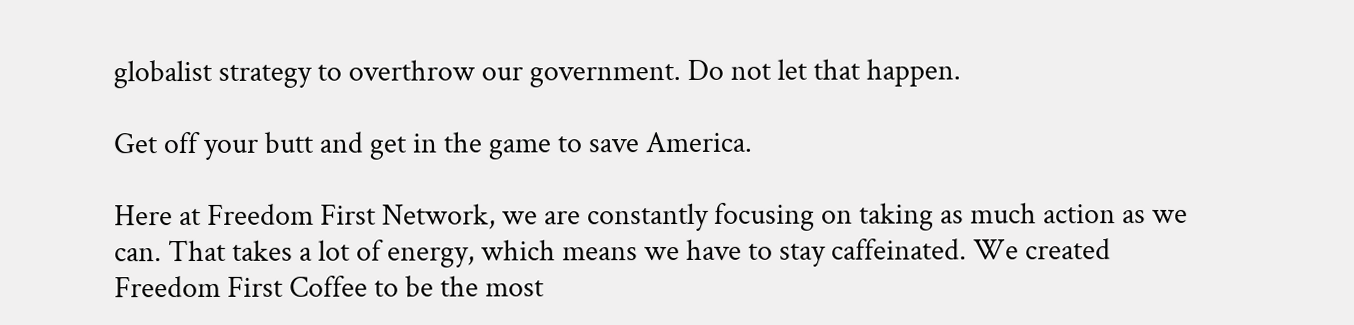globalist strategy to overthrow our government. Do not let that happen.

Get off your butt and get in the game to save America.

Here at Freedom First Network, we are constantly focusing on taking as much action as we can. That takes a lot of energy, which means we have to stay caffeinated. We created Freedom First Coffee to be the most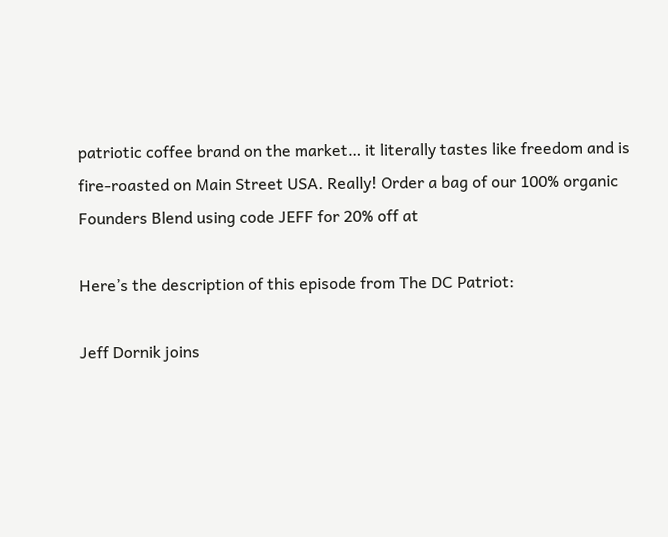patriotic coffee brand on the market… it literally tastes like freedom and is fire-roasted on Main Street USA. Really! Order a bag of our 100% organic Founders Blend using code JEFF for 20% off at

Here’s the description of this episode from The DC Patriot:

Jeff Dornik joins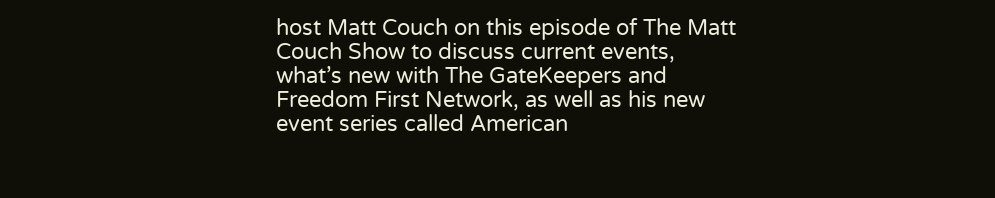host Matt Couch on this episode of The Matt Couch Show to discuss current events, what’s new with The GateKeepers and Freedom First Network, as well as his new event series called American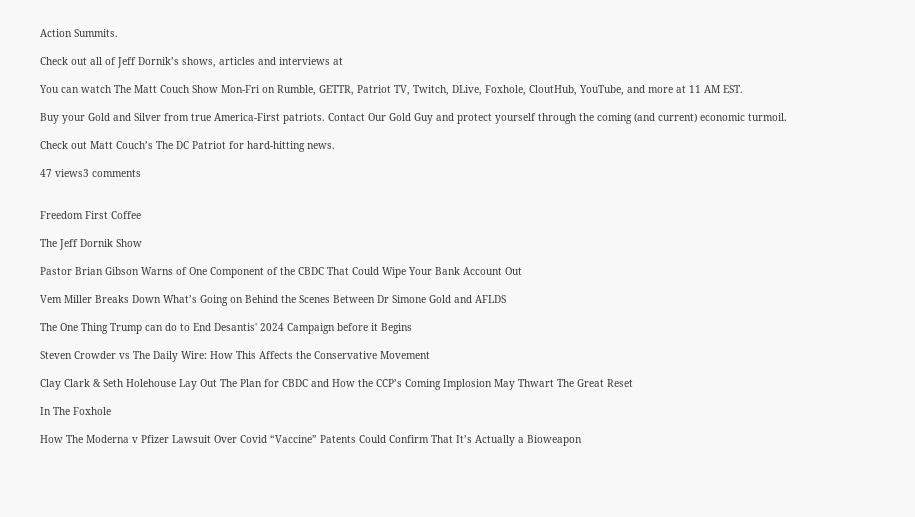Action Summits.

Check out all of Jeff Dornik’s shows, articles and interviews at

You can watch The Matt Couch Show Mon-Fri on Rumble, GETTR, Patriot TV, Twitch, DLive, Foxhole, CloutHub, YouTube, and more at 11 AM EST.

Buy your Gold and Silver from true America-First patriots. Contact Our Gold Guy and protect yourself through the coming (and current) economic turmoil.

Check out Matt Couch’s The DC Patriot for hard-hitting news.

47 views3 comments


Freedom First Coffee

The Jeff Dornik Show

Pastor Brian Gibson Warns of One Component of the CBDC That Could Wipe Your Bank Account Out

Vem Miller Breaks Down What’s Going on Behind the Scenes Between Dr Simone Gold and AFLDS

The One Thing Trump can do to End Desantis' 2024 Campaign before it Begins

Steven Crowder vs The Daily Wire: How This Affects the Conservative Movement

Clay Clark & Seth Holehouse Lay Out The Plan for CBDC and How the CCP’s Coming Implosion May Thwart The Great Reset

In The Foxhole

How The Moderna v Pfizer Lawsuit Over Covid “Vaccine” Patents Could Confirm That It’s Actually a Bioweapon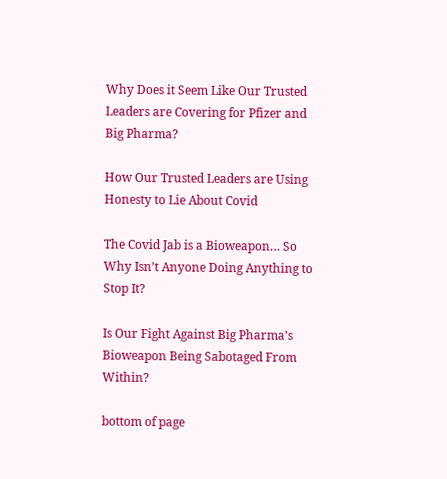Why Does it Seem Like Our Trusted Leaders are Covering for Pfizer and Big Pharma?

How Our Trusted Leaders are Using Honesty to Lie About Covid

The Covid Jab is a Bioweapon… So Why Isn’t Anyone Doing Anything to Stop It?

Is Our Fight Against Big Pharma’s Bioweapon Being Sabotaged From Within?

bottom of page